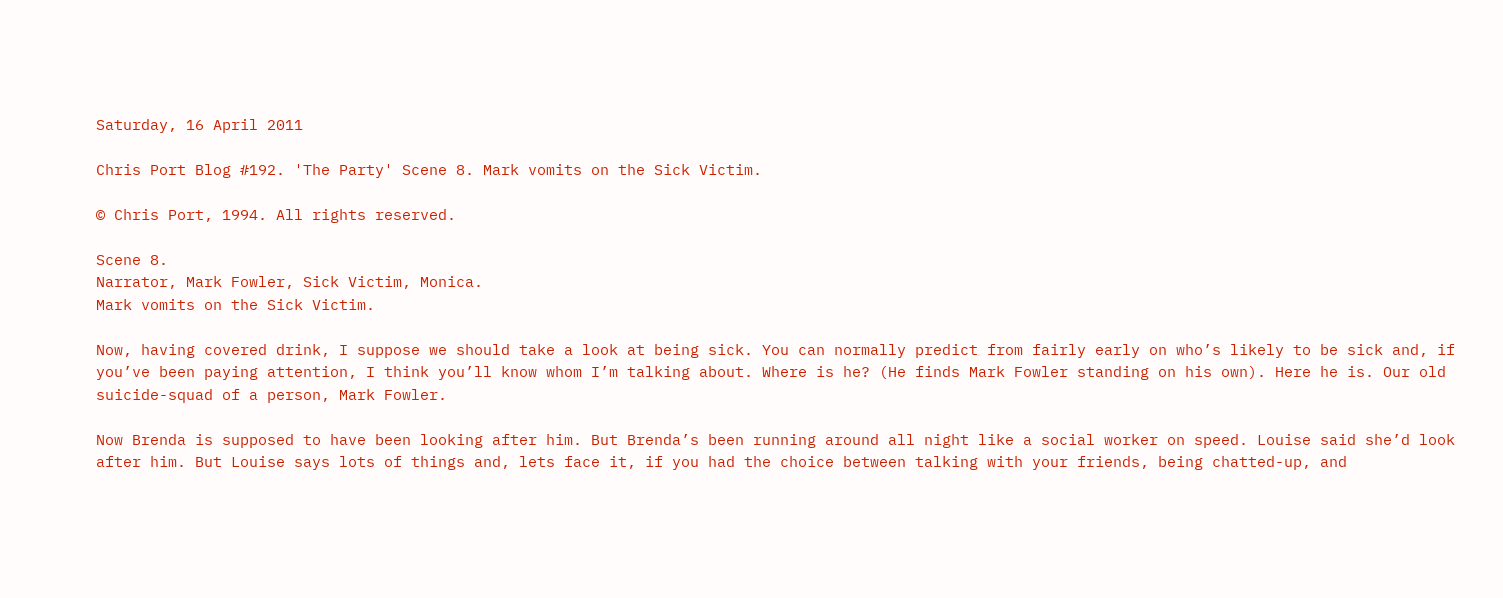Saturday, 16 April 2011

Chris Port Blog #192. 'The Party' Scene 8. Mark vomits on the Sick Victim.

© Chris Port, 1994. All rights reserved.

Scene 8.
Narrator, Mark Fowler, Sick Victim, Monica.
Mark vomits on the Sick Victim.

Now, having covered drink, I suppose we should take a look at being sick. You can normally predict from fairly early on who’s likely to be sick and, if you’ve been paying attention, I think you’ll know whom I’m talking about. Where is he? (He finds Mark Fowler standing on his own). Here he is. Our old suicide-squad of a person, Mark Fowler.

Now Brenda is supposed to have been looking after him. But Brenda’s been running around all night like a social worker on speed. Louise said she’d look after him. But Louise says lots of things and, lets face it, if you had the choice between talking with your friends, being chatted-up, and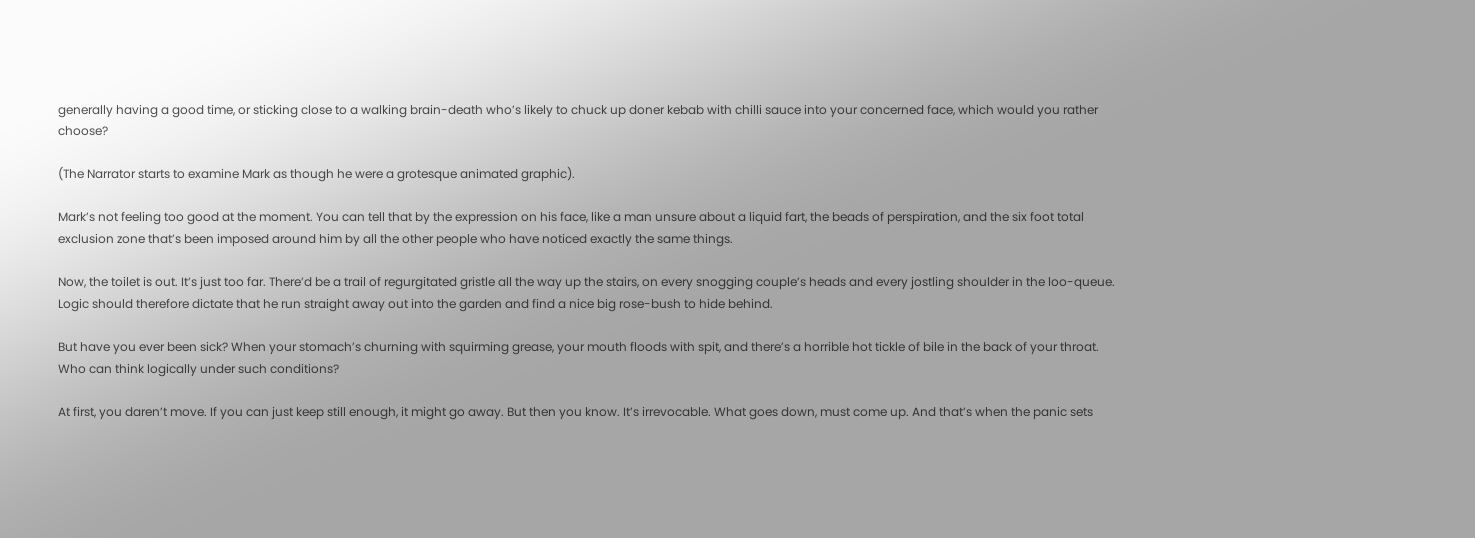generally having a good time, or sticking close to a walking brain-death who’s likely to chuck up doner kebab with chilli sauce into your concerned face, which would you rather choose?

(The Narrator starts to examine Mark as though he were a grotesque animated graphic).

Mark’s not feeling too good at the moment. You can tell that by the expression on his face, like a man unsure about a liquid fart, the beads of perspiration, and the six foot total exclusion zone that’s been imposed around him by all the other people who have noticed exactly the same things.

Now, the toilet is out. It’s just too far. There’d be a trail of regurgitated gristle all the way up the stairs, on every snogging couple’s heads and every jostling shoulder in the loo-queue. Logic should therefore dictate that he run straight away out into the garden and find a nice big rose-bush to hide behind.

But have you ever been sick? When your stomach’s churning with squirming grease, your mouth floods with spit, and there’s a horrible hot tickle of bile in the back of your throat. Who can think logically under such conditions?

At first, you daren’t move. If you can just keep still enough, it might go away. But then you know. It’s irrevocable. What goes down, must come up. And that’s when the panic sets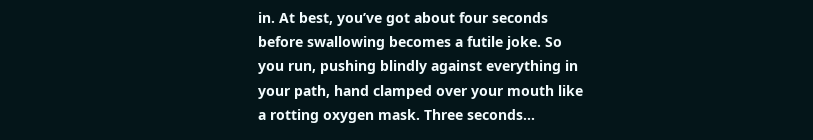in. At best, you’ve got about four seconds before swallowing becomes a futile joke. So you run, pushing blindly against everything in your path, hand clamped over your mouth like a rotting oxygen mask. Three seconds...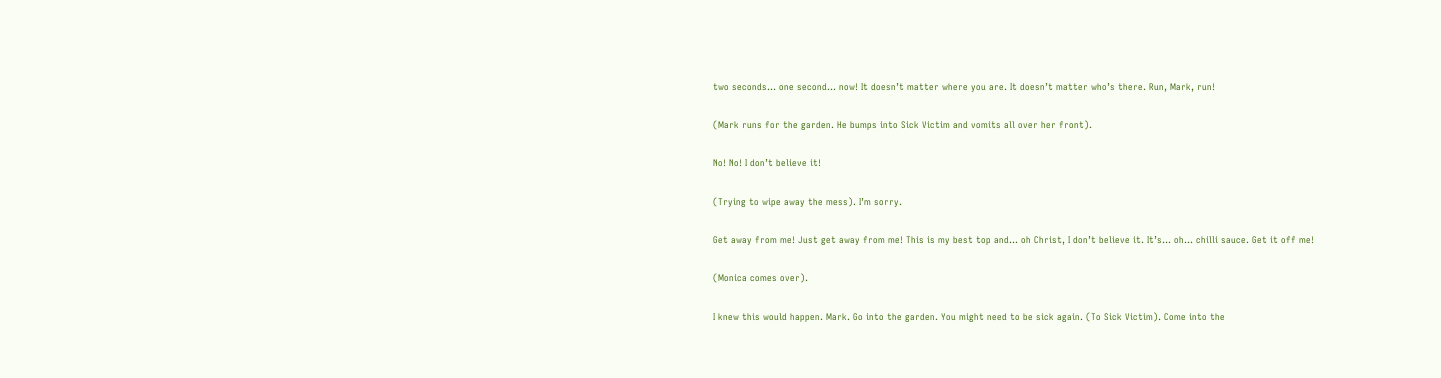two seconds... one second... now! It doesn’t matter where you are. It doesn’t matter who’s there. Run, Mark, run!

(Mark runs for the garden. He bumps into Sick Victim and vomits all over her front).

No! No! I don’t believe it!

(Trying to wipe away the mess). I’m sorry.

Get away from me! Just get away from me! This is my best top and... oh Christ, I don’t believe it. It’s... oh... chilli sauce. Get it off me!

(Monica comes over).

I knew this would happen. Mark. Go into the garden. You might need to be sick again. (To Sick Victim). Come into the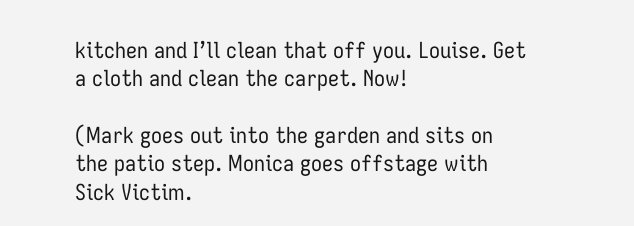kitchen and I’ll clean that off you. Louise. Get a cloth and clean the carpet. Now!

(Mark goes out into the garden and sits on the patio step. Monica goes offstage with Sick Victim.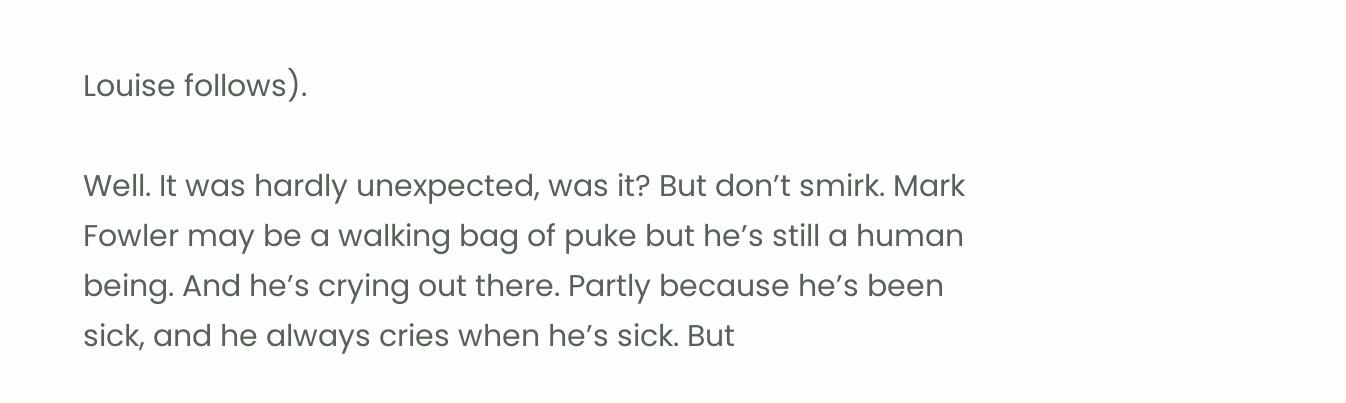Louise follows).

Well. It was hardly unexpected, was it? But don’t smirk. Mark Fowler may be a walking bag of puke but he’s still a human being. And he’s crying out there. Partly because he’s been sick, and he always cries when he’s sick. But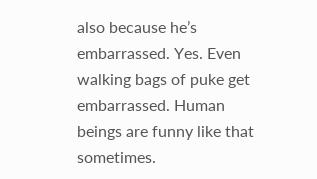also because he’s embarrassed. Yes. Even walking bags of puke get embarrassed. Human beings are funny like that sometimes.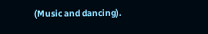(Music and dancing).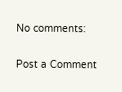No comments:

Post a Comment